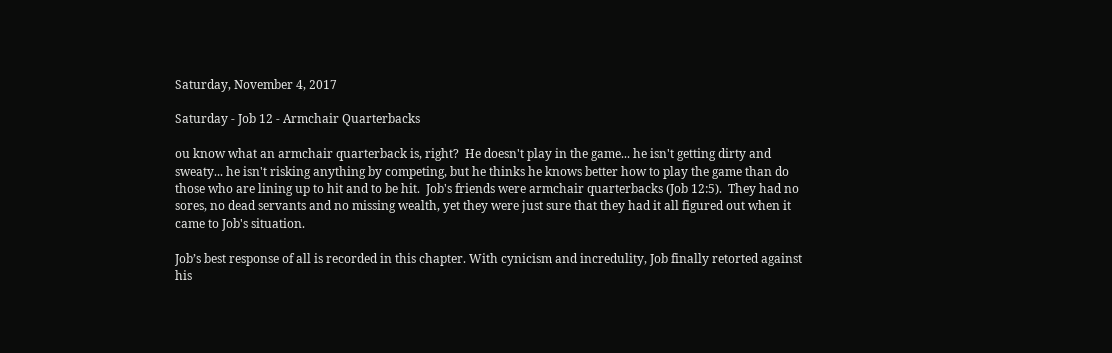Saturday, November 4, 2017

Saturday - Job 12 - Armchair Quarterbacks

ou know what an armchair quarterback is, right?  He doesn't play in the game... he isn't getting dirty and sweaty... he isn't risking anything by competing, but he thinks he knows better how to play the game than do those who are lining up to hit and to be hit.  Job's friends were armchair quarterbacks (Job 12:5).  They had no sores, no dead servants and no missing wealth, yet they were just sure that they had it all figured out when it came to Job's situation.

Job’s best response of all is recorded in this chapter. With cynicism and incredulity, Job finally retorted against his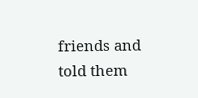friends and told them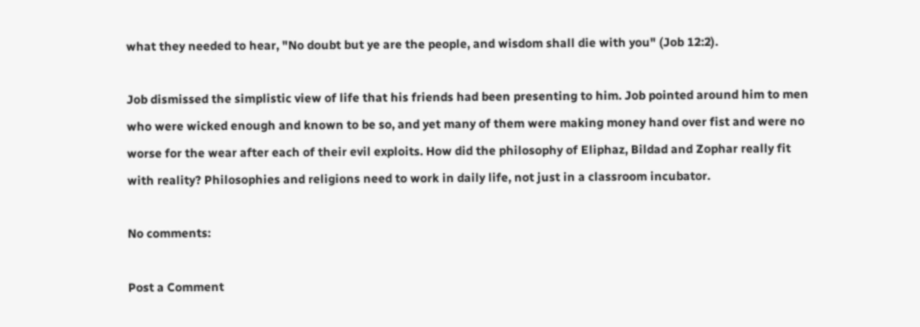what they needed to hear, "No doubt but ye are the people, and wisdom shall die with you" (Job 12:2).

Job dismissed the simplistic view of life that his friends had been presenting to him. Job pointed around him to men who were wicked enough and known to be so, and yet many of them were making money hand over fist and were no worse for the wear after each of their evil exploits. How did the philosophy of Eliphaz, Bildad and Zophar really fit with reality? Philosophies and religions need to work in daily life, not just in a classroom incubator.

No comments:

Post a Comment